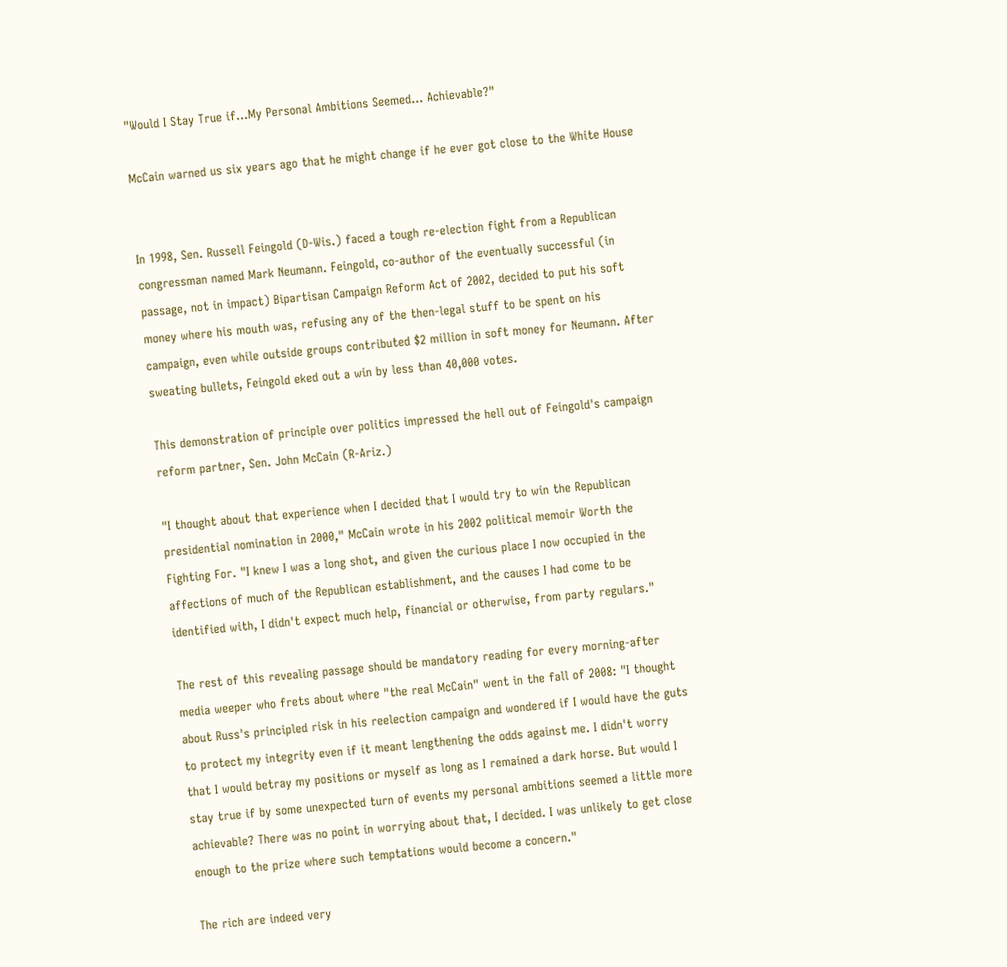"Would I Stay True if…My Personal Ambitions Seemed… Achievable?"

McCain warned us six years ago that he might change if he ever got close to the White House


In 1998, Sen. Russell Feingold (D-Wis.) faced a tough re-election fight from a Republican congressman named Mark Neumann. Feingold, co-author of the eventually successful (in passage, not in impact) Bipartisan Campaign Reform Act of 2002, decided to put his soft money where his mouth was, refusing any of the then-legal stuff to be spent on his campaign, even while outside groups contributed $2 million in soft money for Neumann. After sweating bullets, Feingold eked out a win by less than 40,000 votes.

This demonstration of principle over politics impressed the hell out of Feingold's campaign reform partner, Sen. John McCain (R-Ariz.)

"I thought about that experience when I decided that I would try to win the Republican presidential nomination in 2000," McCain wrote in his 2002 political memoir Worth the Fighting For. "I knew I was a long shot, and given the curious place I now occupied in the affections of much of the Republican establishment, and the causes I had come to be identified with, I didn't expect much help, financial or otherwise, from party regulars."

The rest of this revealing passage should be mandatory reading for every morning-after media weeper who frets about where "the real McCain" went in the fall of 2008: "I thought about Russ's principled risk in his reelection campaign and wondered if I would have the guts to protect my integrity even if it meant lengthening the odds against me. I didn't worry that I would betray my positions or myself as long as I remained a dark horse. But would I stay true if by some unexpected turn of events my personal ambitions seemed a little more achievable? There was no point in worrying about that, I decided. I was unlikely to get close enough to the prize where such temptations would become a concern."

The rich are indeed very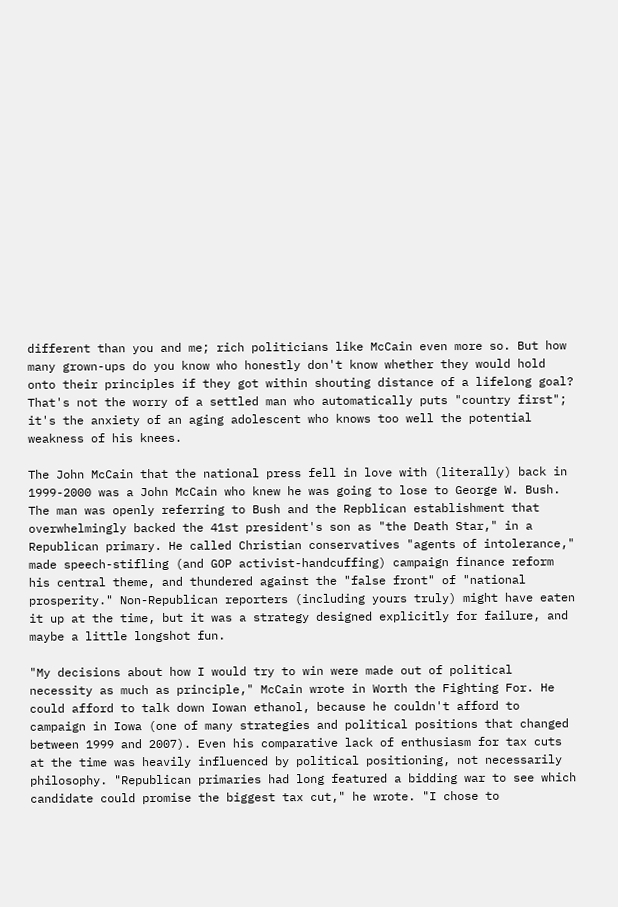different than you and me; rich politicians like McCain even more so. But how many grown-ups do you know who honestly don't know whether they would hold onto their principles if they got within shouting distance of a lifelong goal? That's not the worry of a settled man who automatically puts "country first"; it's the anxiety of an aging adolescent who knows too well the potential weakness of his knees.

The John McCain that the national press fell in love with (literally) back in 1999-2000 was a John McCain who knew he was going to lose to George W. Bush. The man was openly referring to Bush and the Repblican establishment that overwhelmingly backed the 41st president's son as "the Death Star," in a Republican primary. He called Christian conservatives "agents of intolerance," made speech-stifling (and GOP activist-handcuffing) campaign finance reform his central theme, and thundered against the "false front" of "national prosperity." Non-Republican reporters (including yours truly) might have eaten it up at the time, but it was a strategy designed explicitly for failure, and maybe a little longshot fun.

"My decisions about how I would try to win were made out of political necessity as much as principle," McCain wrote in Worth the Fighting For. He could afford to talk down Iowan ethanol, because he couldn't afford to campaign in Iowa (one of many strategies and political positions that changed between 1999 and 2007). Even his comparative lack of enthusiasm for tax cuts at the time was heavily influenced by political positioning, not necessarily philosophy. "Republican primaries had long featured a bidding war to see which candidate could promise the biggest tax cut," he wrote. "I chose to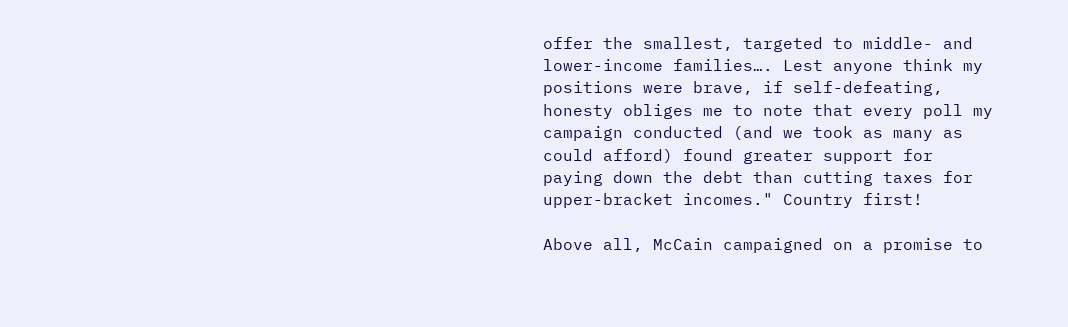offer the smallest, targeted to middle- and lower-income families…. Lest anyone think my positions were brave, if self-defeating, honesty obliges me to note that every poll my campaign conducted (and we took as many as could afford) found greater support for paying down the debt than cutting taxes for upper-bracket incomes." Country first!

Above all, McCain campaigned on a promise to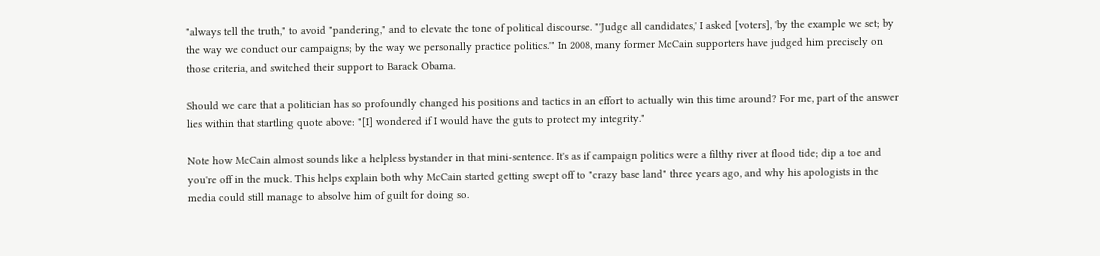"always tell the truth," to avoid "pandering," and to elevate the tone of political discourse. "'Judge all candidates,' I asked [voters], 'by the example we set; by the way we conduct our campaigns; by the way we personally practice politics.'" In 2008, many former McCain supporters have judged him precisely on those criteria, and switched their support to Barack Obama.

Should we care that a politician has so profoundly changed his positions and tactics in an effort to actually win this time around? For me, part of the answer lies within that startling quote above: "[I] wondered if I would have the guts to protect my integrity."

Note how McCain almost sounds like a helpless bystander in that mini-sentence. It's as if campaign politics were a filthy river at flood tide; dip a toe and you're off in the muck. This helps explain both why McCain started getting swept off to "crazy base land" three years ago, and why his apologists in the media could still manage to absolve him of guilt for doing so.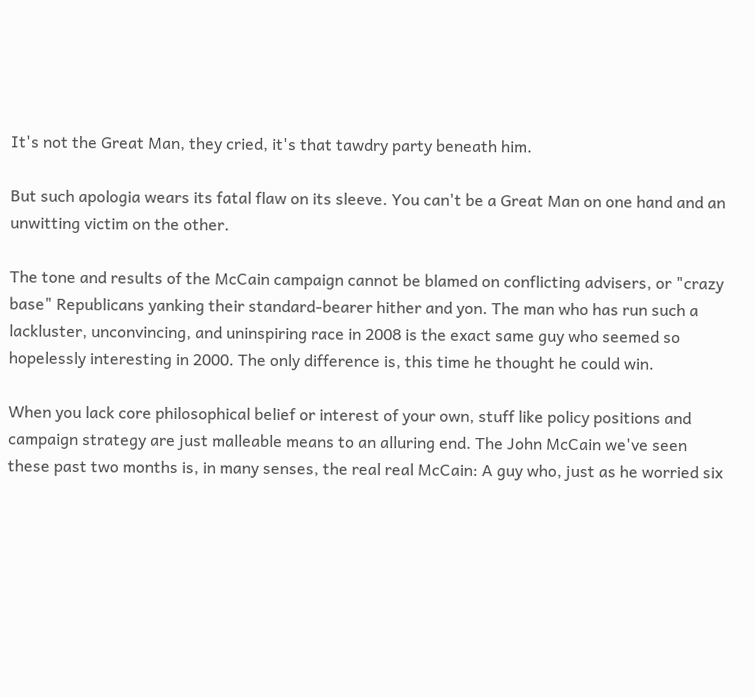It's not the Great Man, they cried, it's that tawdry party beneath him.

But such apologia wears its fatal flaw on its sleeve. You can't be a Great Man on one hand and an unwitting victim on the other.

The tone and results of the McCain campaign cannot be blamed on conflicting advisers, or "crazy base" Republicans yanking their standard-bearer hither and yon. The man who has run such a lackluster, unconvincing, and uninspiring race in 2008 is the exact same guy who seemed so hopelessly interesting in 2000. The only difference is, this time he thought he could win.

When you lack core philosophical belief or interest of your own, stuff like policy positions and campaign strategy are just malleable means to an alluring end. The John McCain we've seen these past two months is, in many senses, the real real McCain: A guy who, just as he worried six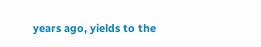years ago, yields to the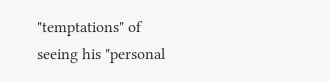"temptations" of seeing his "personal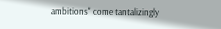ambitions" come tantalizingly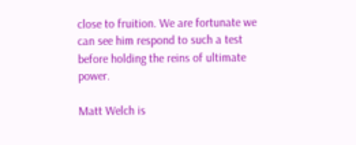close to fruition. We are fortunate we can see him respond to such a test before holding the reins of ultimate power.

Matt Welch is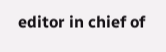editor in chief of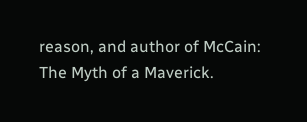reason, and author of McCain: The Myth of a Maverick.